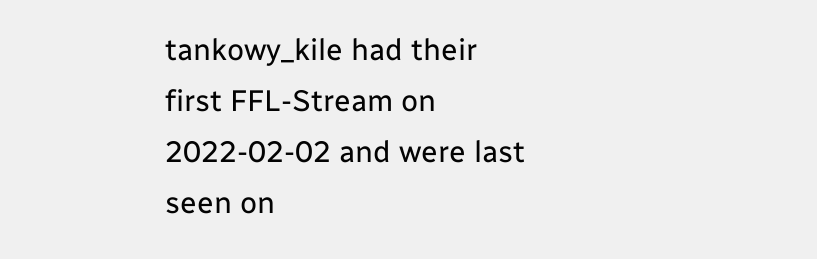tankowy_kile had their first FFL-Stream on 2022-02-02 and were last seen on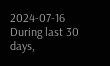2024-07-16
During last 30 days,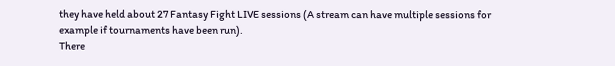they have held about 27 Fantasy Fight LIVE sessions (A stream can have multiple sessions for example if tournaments have been run).
There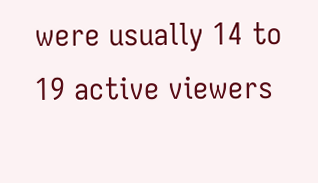were usually 14 to 19 active viewers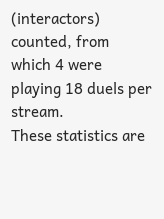(interactors) counted, from which 4 were playing 18 duels per stream.
These statistics are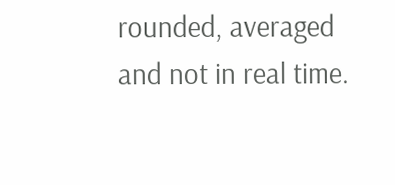rounded, averaged and not in real time.